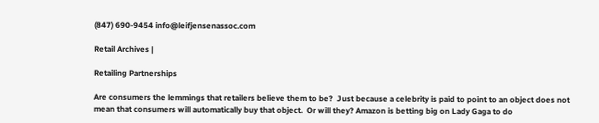(847) 690-9454 info@leifjensenassoc.com

Retail Archives |

Retailing Partnerships

Are consumers the lemmings that retailers believe them to be?  Just because a celebrity is paid to point to an object does not mean that consumers will automatically buy that object.  Or will they? Amazon is betting big on Lady Gaga to do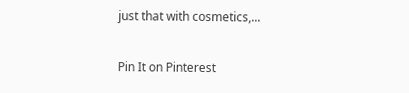just that with cosmetics,...

Pin It on Pinterest